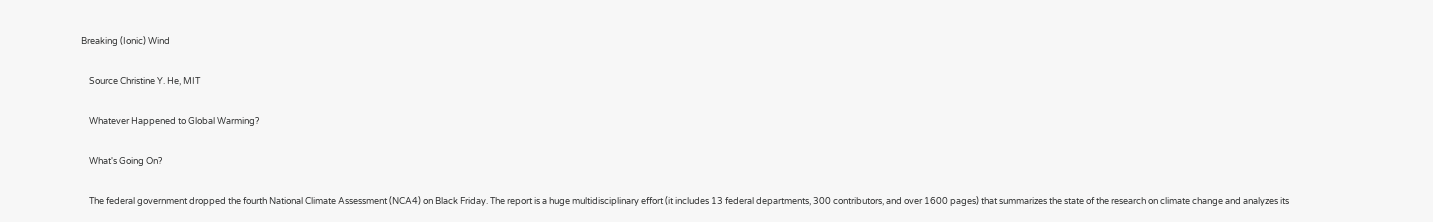Breaking (Ionic) Wind

    Source Christine Y. He, MIT

    Whatever Happened to Global Warming?

    What's Going On?

    The federal government dropped the fourth National Climate Assessment (NCA4) on Black Friday. The report is a huge multidisciplinary effort (it includes 13 federal departments, 300 contributors, and over 1600 pages) that summarizes the state of the research on climate change and analyzes its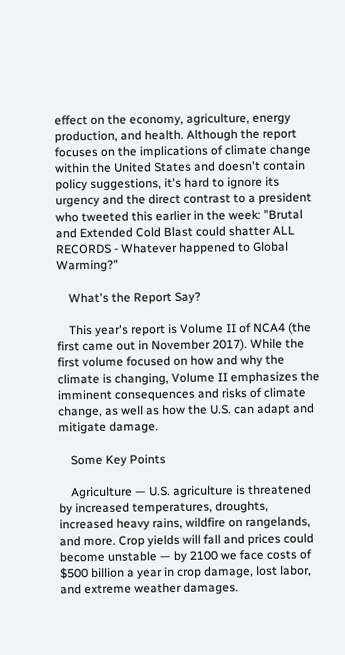effect on the economy, agriculture, energy production, and health. Although the report focuses on the implications of climate change within the United States and doesn't contain policy suggestions, it's hard to ignore its urgency and the direct contrast to a president who tweeted this earlier in the week: "Brutal and Extended Cold Blast could shatter ALL RECORDS - Whatever happened to Global Warming?"

    What's the Report Say?

    This year's report is Volume II of NCA4 (the first came out in November 2017). While the first volume focused on how and why the climate is changing, Volume II emphasizes the imminent consequences and risks of climate change, as well as how the U.S. can adapt and mitigate damage.

    Some Key Points

    Agriculture — U.S. agriculture is threatened by increased temperatures, droughts, increased heavy rains, wildfire on rangelands, and more. Crop yields will fall and prices could become unstable — by 2100 we face costs of $500 billion a year in crop damage, lost labor, and extreme weather damages.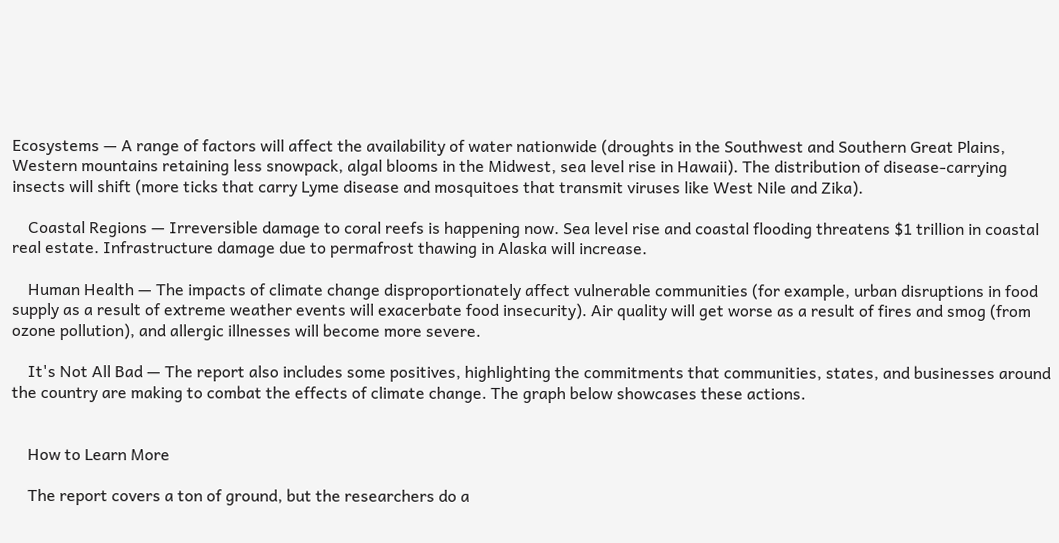Ecosystems — A range of factors will affect the availability of water nationwide (droughts in the Southwest and Southern Great Plains, Western mountains retaining less snowpack, algal blooms in the Midwest, sea level rise in Hawaii). The distribution of disease-carrying insects will shift (more ticks that carry Lyme disease and mosquitoes that transmit viruses like West Nile and Zika).

    Coastal Regions — Irreversible damage to coral reefs is happening now. Sea level rise and coastal flooding threatens $1 trillion in coastal real estate. Infrastructure damage due to permafrost thawing in Alaska will increase.

    Human Health — The impacts of climate change disproportionately affect vulnerable communities (for example, urban disruptions in food supply as a result of extreme weather events will exacerbate food insecurity). Air quality will get worse as a result of fires and smog (from ozone pollution), and allergic illnesses will become more severe.

    It's Not All Bad — The report also includes some positives, highlighting the commitments that communities, states, and businesses around the country are making to combat the effects of climate change. The graph below showcases these actions.


    How to Learn More

    The report covers a ton of ground, but the researchers do a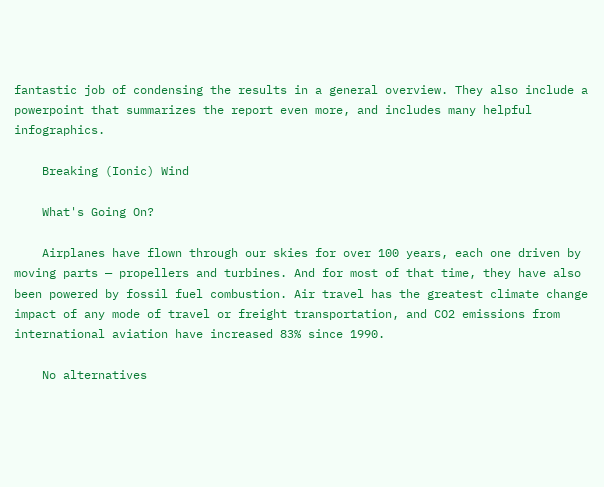fantastic job of condensing the results in a general overview. They also include a powerpoint that summarizes the report even more, and includes many helpful infographics.

    Breaking (Ionic) Wind

    What's Going On?

    Airplanes have flown through our skies for over 100 years, each one driven by moving parts — propellers and turbines. And for most of that time, they have also been powered by fossil fuel combustion. Air travel has the greatest climate change impact of any mode of travel or freight transportation, and CO2 emissions from international aviation have increased 83% since 1990.

    No alternatives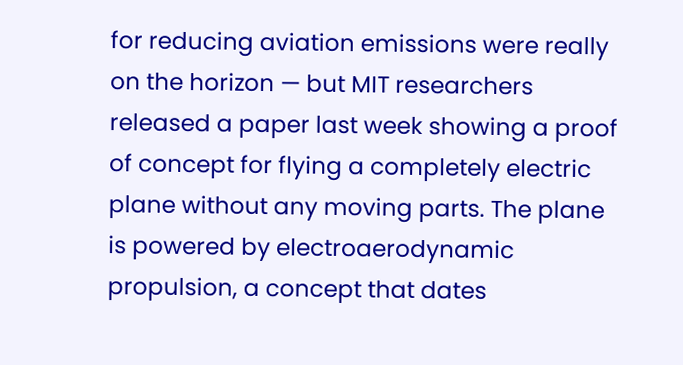for reducing aviation emissions were really on the horizon — but MIT researchers released a paper last week showing a proof of concept for flying a completely electric plane without any moving parts. The plane is powered by electroaerodynamic propulsion, a concept that dates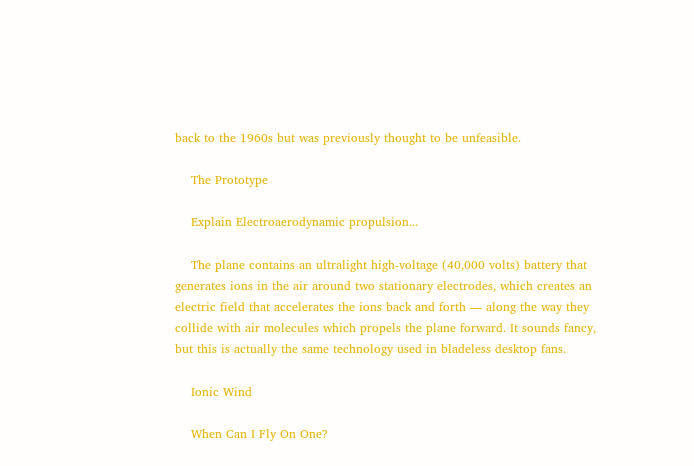back to the 1960s but was previously thought to be unfeasible.

    The Prototype

    Explain Electroaerodynamic propulsion...

    The plane contains an ultralight high-voltage (40,000 volts) battery that generates ions in the air around two stationary electrodes, which creates an electric field that accelerates the ions back and forth — along the way they collide with air molecules which propels the plane forward. It sounds fancy, but this is actually the same technology used in bladeless desktop fans.

    Ionic Wind

    When Can I Fly On One?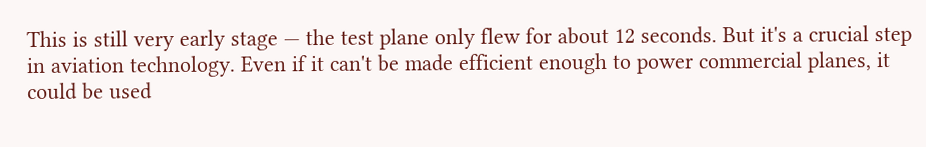This is still very early stage — the test plane only flew for about 12 seconds. But it's a crucial step in aviation technology. Even if it can't be made efficient enough to power commercial planes, it could be used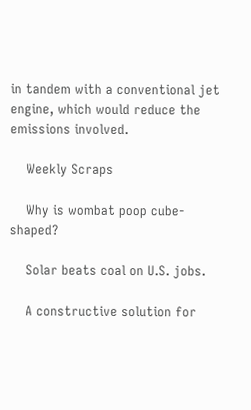in tandem with a conventional jet engine, which would reduce the emissions involved.

    Weekly Scraps

    Why is wombat poop cube-shaped?

    Solar beats coal on U.S. jobs.

    A constructive solution for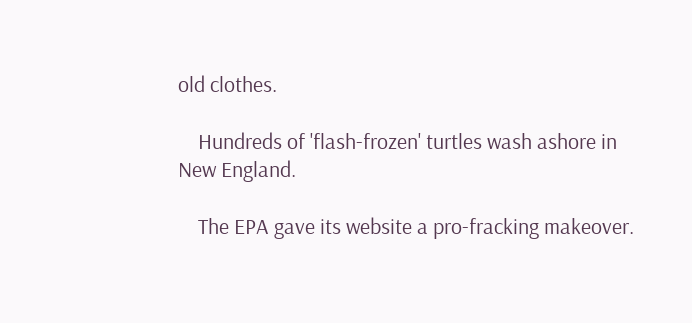old clothes.

    Hundreds of 'flash-frozen' turtles wash ashore in New England.

    The EPA gave its website a pro-fracking makeover.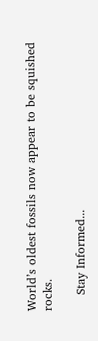World’s oldest fossils now appear to be squished rocks.

    Stay Informed...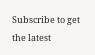Subscribe to get the latest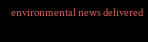environmental news delivered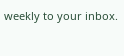weekly to your inbox.